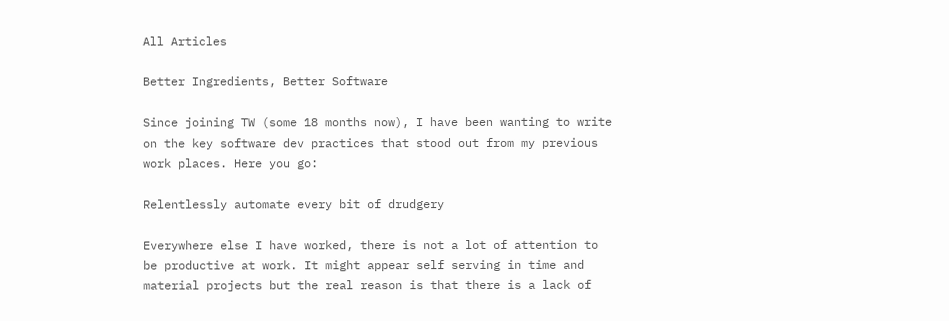All Articles

Better Ingredients, Better Software

Since joining TW (some 18 months now), I have been wanting to write on the key software dev practices that stood out from my previous work places. Here you go:

Relentlessly automate every bit of drudgery

Everywhere else I have worked, there is not a lot of attention to be productive at work. It might appear self serving in time and material projects but the real reason is that there is a lack of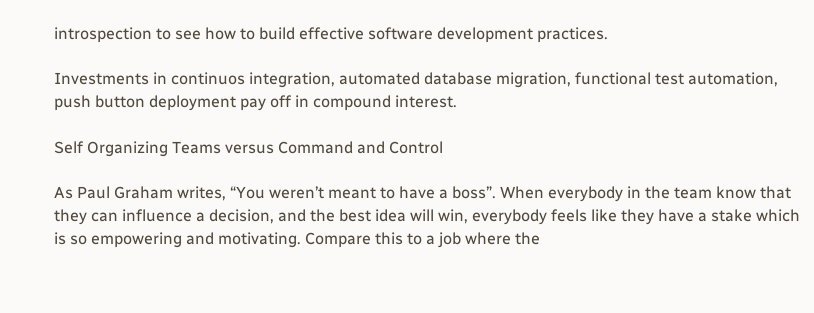introspection to see how to build effective software development practices.

Investments in continuos integration, automated database migration, functional test automation, push button deployment pay off in compound interest.

Self Organizing Teams versus Command and Control

As Paul Graham writes, “You weren’t meant to have a boss”. When everybody in the team know that they can influence a decision, and the best idea will win, everybody feels like they have a stake which is so empowering and motivating. Compare this to a job where the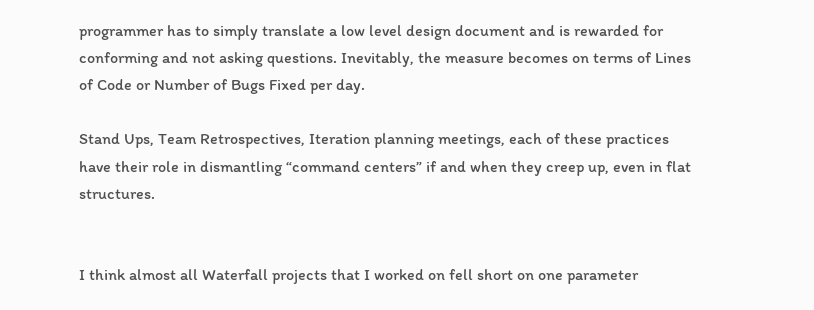programmer has to simply translate a low level design document and is rewarded for conforming and not asking questions. Inevitably, the measure becomes on terms of Lines of Code or Number of Bugs Fixed per day.

Stand Ups, Team Retrospectives, Iteration planning meetings, each of these practices have their role in dismantling “command centers” if and when they creep up, even in flat structures.


I think almost all Waterfall projects that I worked on fell short on one parameter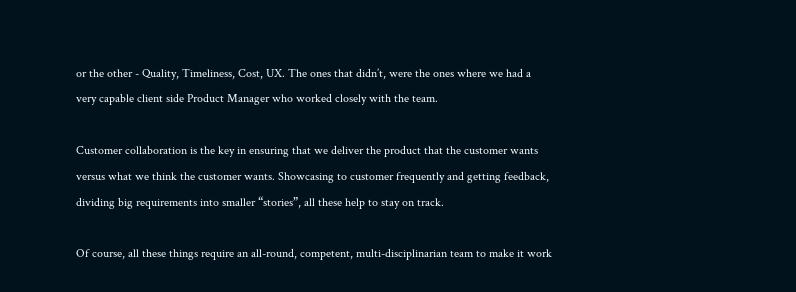or the other - Quality, Timeliness, Cost, UX. The ones that didn’t, were the ones where we had a very capable client side Product Manager who worked closely with the team.

Customer collaboration is the key in ensuring that we deliver the product that the customer wants versus what we think the customer wants. Showcasing to customer frequently and getting feedback, dividing big requirements into smaller “stories”, all these help to stay on track.

Of course, all these things require an all-round, competent, multi-disciplinarian team to make it work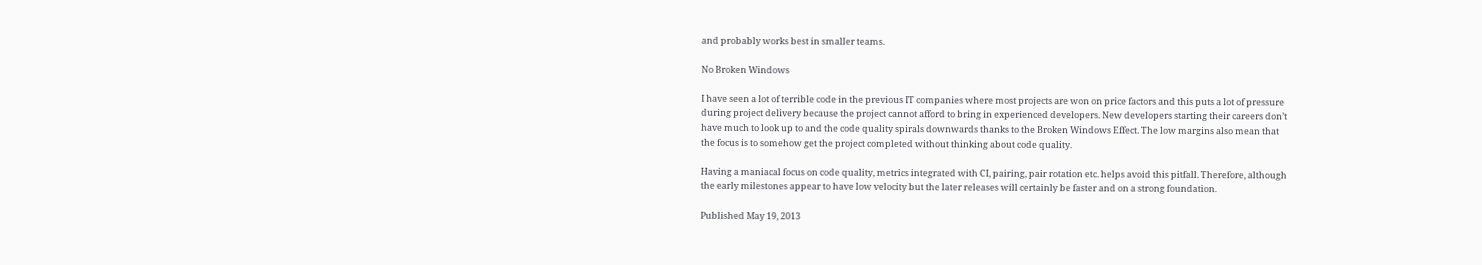and probably works best in smaller teams.

No Broken Windows

I have seen a lot of terrible code in the previous IT companies where most projects are won on price factors and this puts a lot of pressure during project delivery because the project cannot afford to bring in experienced developers. New developers starting their careers don’t have much to look up to and the code quality spirals downwards thanks to the Broken Windows Effect. The low margins also mean that the focus is to somehow get the project completed without thinking about code quality.

Having a maniacal focus on code quality, metrics integrated with CI, pairing, pair rotation etc. helps avoid this pitfall. Therefore, although the early milestones appear to have low velocity but the later releases will certainly be faster and on a strong foundation.

Published May 19, 2013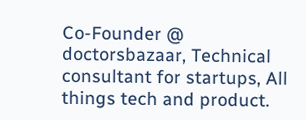Co-Founder @ doctorsbazaar, Technical consultant for startups, All things tech and product.